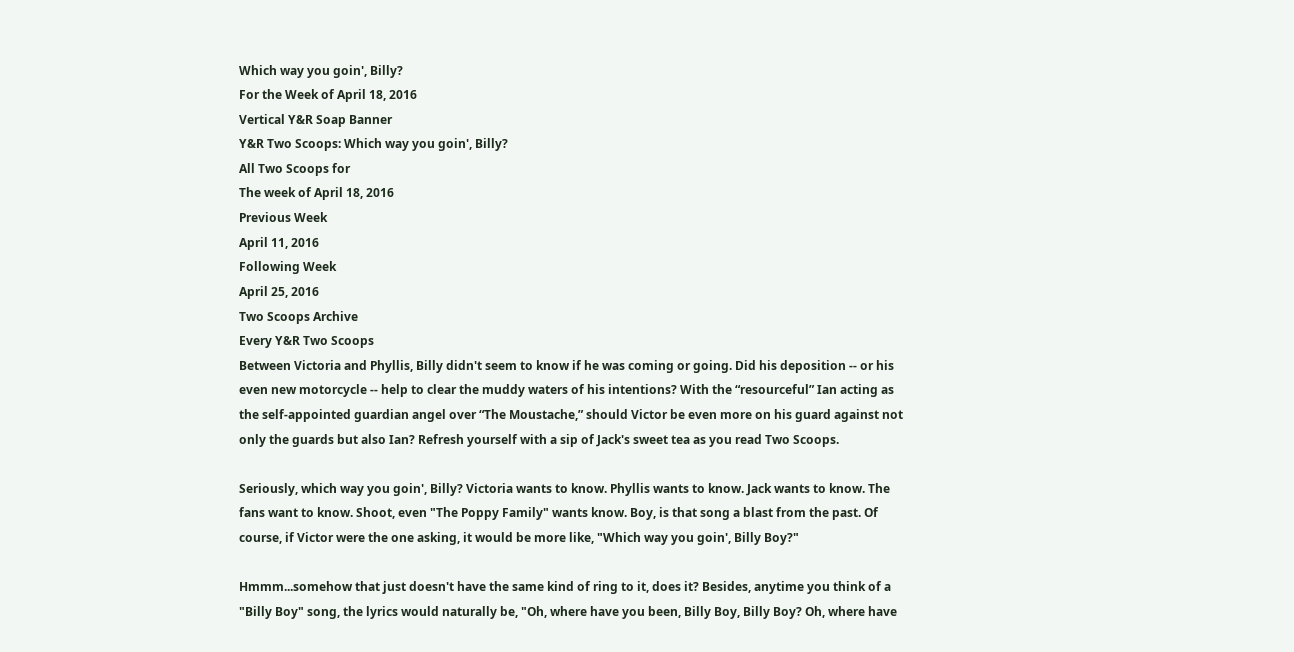Which way you goin', Billy?
For the Week of April 18, 2016
Vertical Y&R Soap Banner
Y&R Two Scoops: Which way you goin', Billy?
All Two Scoops for
The week of April 18, 2016
Previous Week
April 11, 2016
Following Week
April 25, 2016
Two Scoops Archive
Every Y&R Two Scoops
Between Victoria and Phyllis, Billy didn't seem to know if he was coming or going. Did his deposition -- or his even new motorcycle -- help to clear the muddy waters of his intentions? With the “resourceful” Ian acting as the self-appointed guardian angel over “The Moustache,” should Victor be even more on his guard against not only the guards but also Ian? Refresh yourself with a sip of Jack's sweet tea as you read Two Scoops.

Seriously, which way you goin', Billy? Victoria wants to know. Phyllis wants to know. Jack wants to know. The fans want to know. Shoot, even "The Poppy Family" wants know. Boy, is that song a blast from the past. Of course, if Victor were the one asking, it would be more like, "Which way you goin', Billy Boy?"

Hmmm...somehow that just doesn't have the same kind of ring to it, does it? Besides, anytime you think of a "Billy Boy" song, the lyrics would naturally be, "Oh, where have you been, Billy Boy, Billy Boy? Oh, where have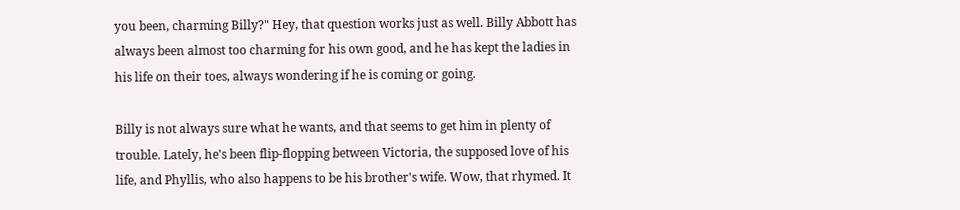you been, charming Billy?" Hey, that question works just as well. Billy Abbott has always been almost too charming for his own good, and he has kept the ladies in his life on their toes, always wondering if he is coming or going.

Billy is not always sure what he wants, and that seems to get him in plenty of trouble. Lately, he's been flip-flopping between Victoria, the supposed love of his life, and Phyllis, who also happens to be his brother's wife. Wow, that rhymed. It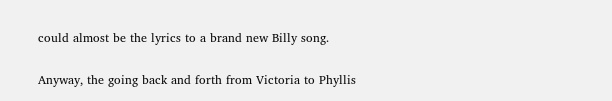could almost be the lyrics to a brand new Billy song.

Anyway, the going back and forth from Victoria to Phyllis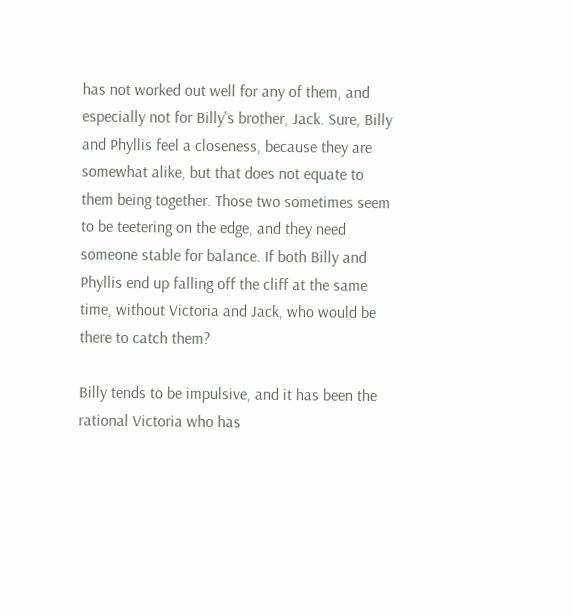has not worked out well for any of them, and especially not for Billy's brother, Jack. Sure, Billy and Phyllis feel a closeness, because they are somewhat alike, but that does not equate to them being together. Those two sometimes seem to be teetering on the edge, and they need someone stable for balance. If both Billy and Phyllis end up falling off the cliff at the same time, without Victoria and Jack, who would be there to catch them?

Billy tends to be impulsive, and it has been the rational Victoria who has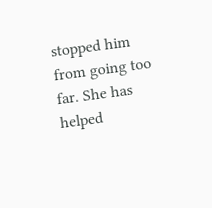stopped him from going too far. She has helped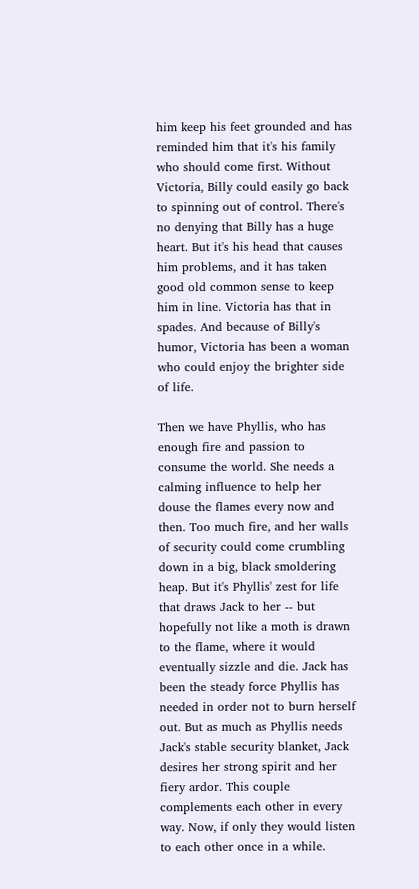him keep his feet grounded and has reminded him that it's his family who should come first. Without Victoria, Billy could easily go back to spinning out of control. There's no denying that Billy has a huge heart. But it's his head that causes him problems, and it has taken good old common sense to keep him in line. Victoria has that in spades. And because of Billy's humor, Victoria has been a woman who could enjoy the brighter side of life.

Then we have Phyllis, who has enough fire and passion to consume the world. She needs a calming influence to help her douse the flames every now and then. Too much fire, and her walls of security could come crumbling down in a big, black smoldering heap. But it's Phyllis' zest for life that draws Jack to her -- but hopefully not like a moth is drawn to the flame, where it would eventually sizzle and die. Jack has been the steady force Phyllis has needed in order not to burn herself out. But as much as Phyllis needs Jack's stable security blanket, Jack desires her strong spirit and her fiery ardor. This couple complements each other in every way. Now, if only they would listen to each other once in a while.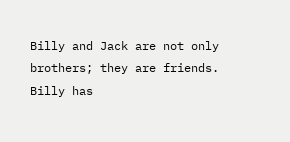Billy and Jack are not only brothers; they are friends. Billy has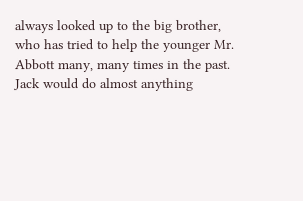always looked up to the big brother, who has tried to help the younger Mr. Abbott many, many times in the past. Jack would do almost anything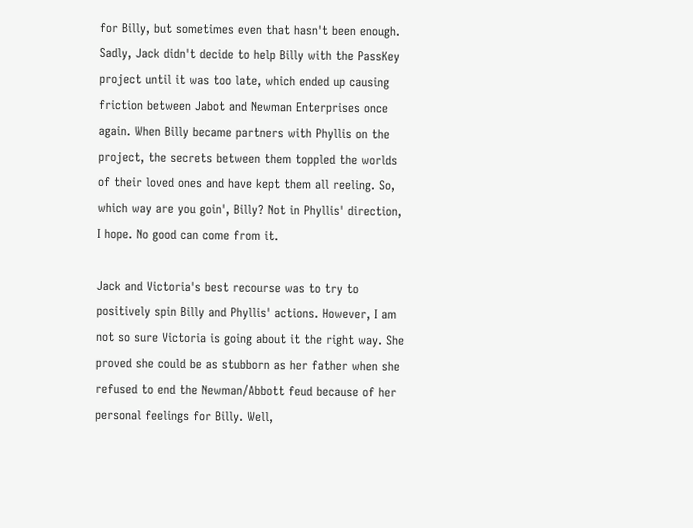for Billy, but sometimes even that hasn't been enough. Sadly, Jack didn't decide to help Billy with the PassKey project until it was too late, which ended up causing friction between Jabot and Newman Enterprises once again. When Billy became partners with Phyllis on the project, the secrets between them toppled the worlds of their loved ones and have kept them all reeling. So, which way are you goin', Billy? Not in Phyllis' direction, I hope. No good can come from it.

Jack and Victoria's best recourse was to try to positively spin Billy and Phyllis' actions. However, I am not so sure Victoria is going about it the right way. She proved she could be as stubborn as her father when she refused to end the Newman/Abbott feud because of her personal feelings for Billy. Well,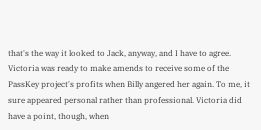that's the way it looked to Jack, anyway, and I have to agree. Victoria was ready to make amends to receive some of the PassKey project's profits when Billy angered her again. To me, it sure appeared personal rather than professional. Victoria did have a point, though, when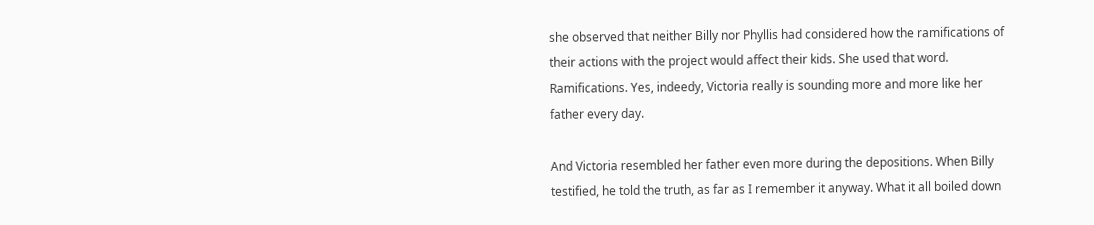she observed that neither Billy nor Phyllis had considered how the ramifications of their actions with the project would affect their kids. She used that word. Ramifications. Yes, indeedy, Victoria really is sounding more and more like her father every day.

And Victoria resembled her father even more during the depositions. When Billy testified, he told the truth, as far as I remember it anyway. What it all boiled down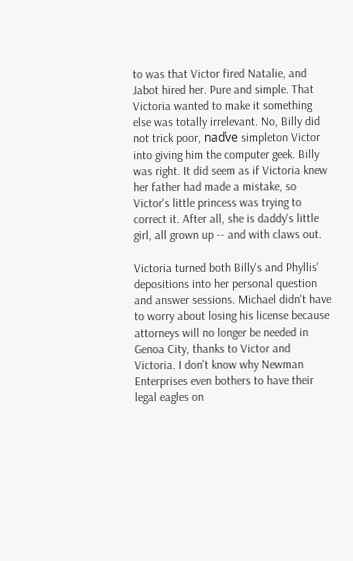to was that Victor fired Natalie, and Jabot hired her. Pure and simple. That Victoria wanted to make it something else was totally irrelevant. No, Billy did not trick poor, naďve simpleton Victor into giving him the computer geek. Billy was right. It did seem as if Victoria knew her father had made a mistake, so Victor's little princess was trying to correct it. After all, she is daddy's little girl, all grown up -- and with claws out.

Victoria turned both Billy's and Phyllis' depositions into her personal question and answer sessions. Michael didn't have to worry about losing his license because attorneys will no longer be needed in Genoa City, thanks to Victor and Victoria. I don't know why Newman Enterprises even bothers to have their legal eagles on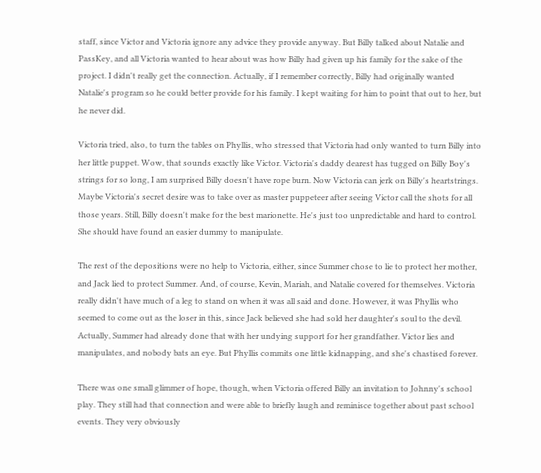staff, since Victor and Victoria ignore any advice they provide anyway. But Billy talked about Natalie and PassKey, and all Victoria wanted to hear about was how Billy had given up his family for the sake of the project. I didn't really get the connection. Actually, if I remember correctly, Billy had originally wanted Natalie's program so he could better provide for his family. I kept waiting for him to point that out to her, but he never did.

Victoria tried, also, to turn the tables on Phyllis, who stressed that Victoria had only wanted to turn Billy into her little puppet. Wow, that sounds exactly like Victor. Victoria's daddy dearest has tugged on Billy Boy's strings for so long, I am surprised Billy doesn't have rope burn. Now Victoria can jerk on Billy's heartstrings. Maybe Victoria's secret desire was to take over as master puppeteer after seeing Victor call the shots for all those years. Still, Billy doesn't make for the best marionette. He's just too unpredictable and hard to control. She should have found an easier dummy to manipulate.

The rest of the depositions were no help to Victoria, either, since Summer chose to lie to protect her mother, and Jack lied to protect Summer. And, of course, Kevin, Mariah, and Natalie covered for themselves. Victoria really didn't have much of a leg to stand on when it was all said and done. However, it was Phyllis who seemed to come out as the loser in this, since Jack believed she had sold her daughter's soul to the devil. Actually, Summer had already done that with her undying support for her grandfather. Victor lies and manipulates, and nobody bats an eye. But Phyllis commits one little kidnapping, and she's chastised forever.

There was one small glimmer of hope, though, when Victoria offered Billy an invitation to Johnny's school play. They still had that connection and were able to briefly laugh and reminisce together about past school events. They very obviously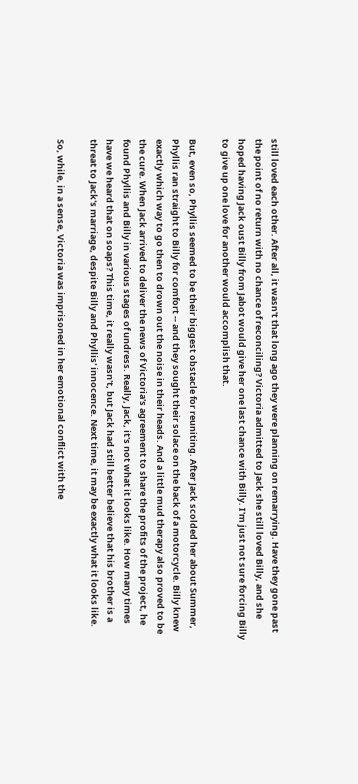still loved each other. After all, it wasn't that long ago they were planning on remarrying. Have they gone past the point of no return with no chance of reconciling? Victoria admitted to Jack she still loved Billy, and she hoped having Jack oust Billy from Jabot would give her one last chance with Billy. I'm just not sure forcing Billy to give up one love for another would accomplish that.

But, even so, Phyllis seemed to be their biggest obstacle for reuniting. After Jack scolded her about Summer, Phyllis ran straight to Billy for comfort -- and they sought their solace on the back of a motorcycle. Billy knew exactly which way to go then to drown out the noise in their heads. And a little mud therapy also proved to be the cure. When Jack arrived to deliver the news of Victoria's agreement to share the profits of the project, he found Phyllis and Billy in various stages of undress. Really, Jack, it's not what it looks like. How many times have we heard that on soaps? This time, it really wasn't, but Jack had still better believe that his brother is a threat to Jack's marriage, despite Billy and Phyllis' innocence. Next time, it may be exactly what it looks like.

So, while, in a sense, Victoria was imprisoned in her emotional conflict with the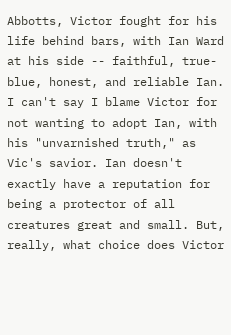Abbotts, Victor fought for his life behind bars, with Ian Ward at his side -- faithful, true-blue, honest, and reliable Ian. I can't say I blame Victor for not wanting to adopt Ian, with his "unvarnished truth," as Vic's savior. Ian doesn't exactly have a reputation for being a protector of all creatures great and small. But, really, what choice does Victor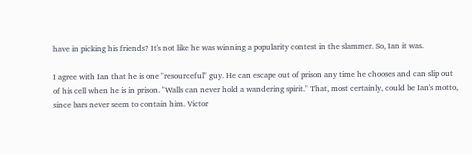have in picking his friends? It's not like he was winning a popularity contest in the slammer. So, Ian it was.

I agree with Ian that he is one "resourceful" guy. He can escape out of prison any time he chooses and can slip out of his cell when he is in prison. "Walls can never hold a wandering spirit." That, most certainly, could be Ian's motto, since bars never seem to contain him. Victor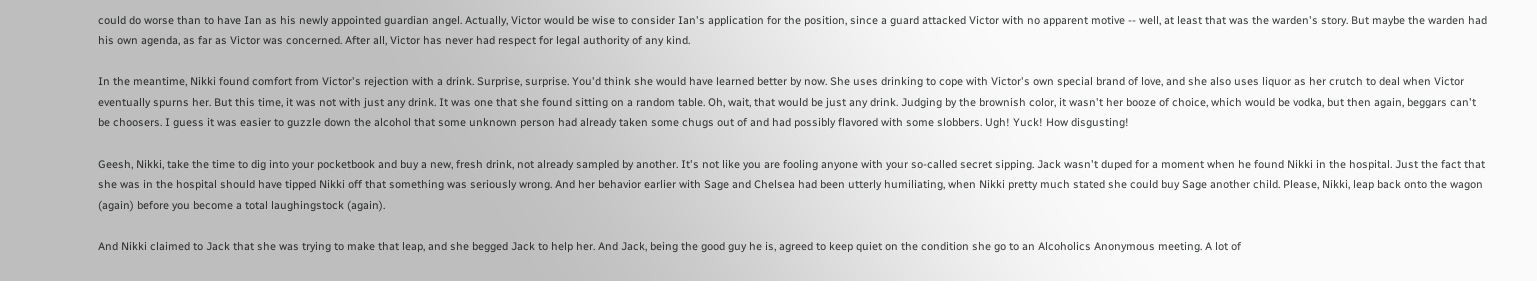could do worse than to have Ian as his newly appointed guardian angel. Actually, Victor would be wise to consider Ian's application for the position, since a guard attacked Victor with no apparent motive -- well, at least that was the warden's story. But maybe the warden had his own agenda, as far as Victor was concerned. After all, Victor has never had respect for legal authority of any kind.

In the meantime, Nikki found comfort from Victor's rejection with a drink. Surprise, surprise. You'd think she would have learned better by now. She uses drinking to cope with Victor's own special brand of love, and she also uses liquor as her crutch to deal when Victor eventually spurns her. But this time, it was not with just any drink. It was one that she found sitting on a random table. Oh, wait, that would be just any drink. Judging by the brownish color, it wasn't her booze of choice, which would be vodka, but then again, beggars can't be choosers. I guess it was easier to guzzle down the alcohol that some unknown person had already taken some chugs out of and had possibly flavored with some slobbers. Ugh! Yuck! How disgusting!

Geesh, Nikki, take the time to dig into your pocketbook and buy a new, fresh drink, not already sampled by another. It's not like you are fooling anyone with your so-called secret sipping. Jack wasn't duped for a moment when he found Nikki in the hospital. Just the fact that she was in the hospital should have tipped Nikki off that something was seriously wrong. And her behavior earlier with Sage and Chelsea had been utterly humiliating, when Nikki pretty much stated she could buy Sage another child. Please, Nikki, leap back onto the wagon (again) before you become a total laughingstock (again).

And Nikki claimed to Jack that she was trying to make that leap, and she begged Jack to help her. And Jack, being the good guy he is, agreed to keep quiet on the condition she go to an Alcoholics Anonymous meeting. A lot of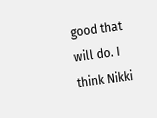good that will do. I think Nikki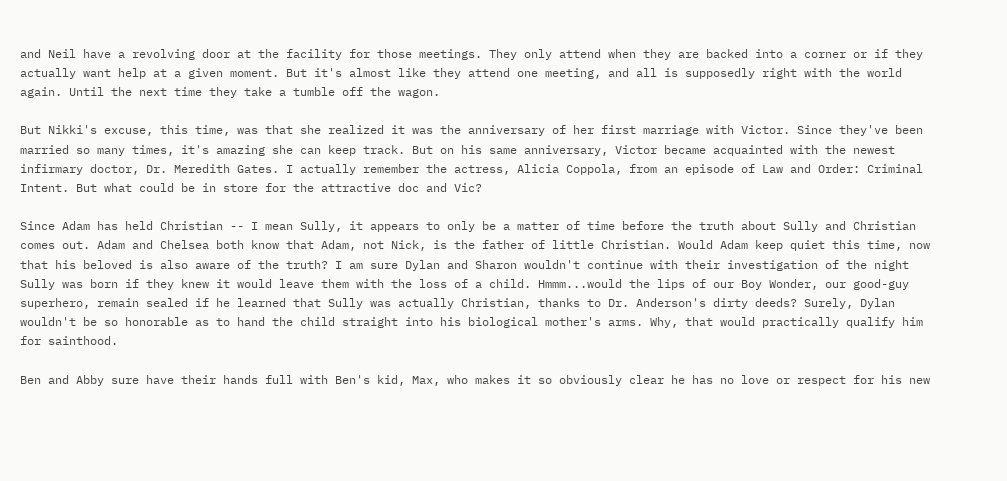and Neil have a revolving door at the facility for those meetings. They only attend when they are backed into a corner or if they actually want help at a given moment. But it's almost like they attend one meeting, and all is supposedly right with the world again. Until the next time they take a tumble off the wagon.

But Nikki's excuse, this time, was that she realized it was the anniversary of her first marriage with Victor. Since they've been married so many times, it's amazing she can keep track. But on his same anniversary, Victor became acquainted with the newest infirmary doctor, Dr. Meredith Gates. I actually remember the actress, Alicia Coppola, from an episode of Law and Order: Criminal Intent. But what could be in store for the attractive doc and Vic?

Since Adam has held Christian -- I mean Sully, it appears to only be a matter of time before the truth about Sully and Christian comes out. Adam and Chelsea both know that Adam, not Nick, is the father of little Christian. Would Adam keep quiet this time, now that his beloved is also aware of the truth? I am sure Dylan and Sharon wouldn't continue with their investigation of the night Sully was born if they knew it would leave them with the loss of a child. Hmmm...would the lips of our Boy Wonder, our good-guy superhero, remain sealed if he learned that Sully was actually Christian, thanks to Dr. Anderson's dirty deeds? Surely, Dylan wouldn't be so honorable as to hand the child straight into his biological mother's arms. Why, that would practically qualify him for sainthood.

Ben and Abby sure have their hands full with Ben's kid, Max, who makes it so obviously clear he has no love or respect for his new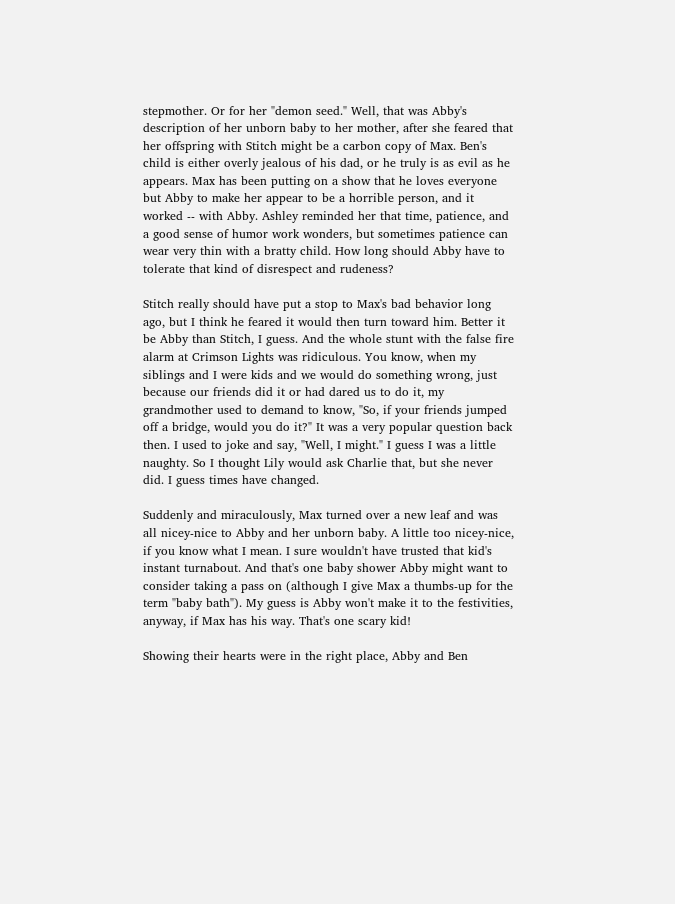stepmother. Or for her "demon seed." Well, that was Abby's description of her unborn baby to her mother, after she feared that her offspring with Stitch might be a carbon copy of Max. Ben's child is either overly jealous of his dad, or he truly is as evil as he appears. Max has been putting on a show that he loves everyone but Abby to make her appear to be a horrible person, and it worked -- with Abby. Ashley reminded her that time, patience, and a good sense of humor work wonders, but sometimes patience can wear very thin with a bratty child. How long should Abby have to tolerate that kind of disrespect and rudeness?

Stitch really should have put a stop to Max's bad behavior long ago, but I think he feared it would then turn toward him. Better it be Abby than Stitch, I guess. And the whole stunt with the false fire alarm at Crimson Lights was ridiculous. You know, when my siblings and I were kids and we would do something wrong, just because our friends did it or had dared us to do it, my grandmother used to demand to know, "So, if your friends jumped off a bridge, would you do it?" It was a very popular question back then. I used to joke and say, "Well, I might." I guess I was a little naughty. So I thought Lily would ask Charlie that, but she never did. I guess times have changed.

Suddenly and miraculously, Max turned over a new leaf and was all nicey-nice to Abby and her unborn baby. A little too nicey-nice, if you know what I mean. I sure wouldn't have trusted that kid's instant turnabout. And that's one baby shower Abby might want to consider taking a pass on (although I give Max a thumbs-up for the term "baby bath"). My guess is Abby won't make it to the festivities, anyway, if Max has his way. That's one scary kid!

Showing their hearts were in the right place, Abby and Ben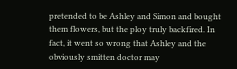pretended to be Ashley and Simon and bought them flowers, but the ploy truly backfired. In fact, it went so wrong that Ashley and the obviously smitten doctor may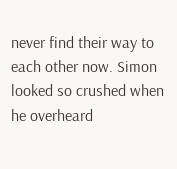never find their way to each other now. Simon looked so crushed when he overheard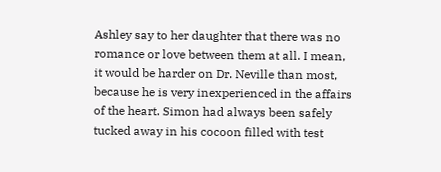Ashley say to her daughter that there was no romance or love between them at all. I mean, it would be harder on Dr. Neville than most, because he is very inexperienced in the affairs of the heart. Simon had always been safely tucked away in his cocoon filled with test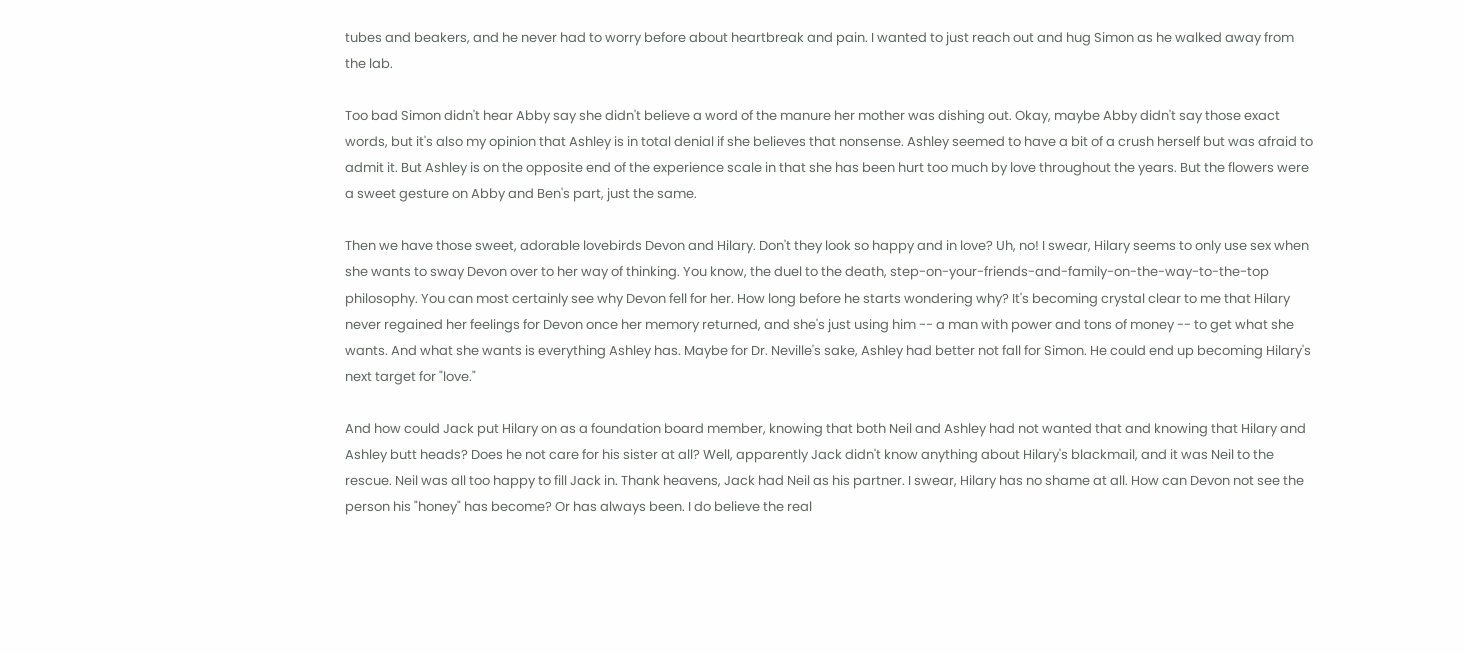tubes and beakers, and he never had to worry before about heartbreak and pain. I wanted to just reach out and hug Simon as he walked away from the lab.

Too bad Simon didn't hear Abby say she didn't believe a word of the manure her mother was dishing out. Okay, maybe Abby didn't say those exact words, but it's also my opinion that Ashley is in total denial if she believes that nonsense. Ashley seemed to have a bit of a crush herself but was afraid to admit it. But Ashley is on the opposite end of the experience scale in that she has been hurt too much by love throughout the years. But the flowers were a sweet gesture on Abby and Ben's part, just the same.

Then we have those sweet, adorable lovebirds Devon and Hilary. Don't they look so happy and in love? Uh, no! I swear, Hilary seems to only use sex when she wants to sway Devon over to her way of thinking. You know, the duel to the death, step-on-your-friends-and-family-on-the-way-to-the-top philosophy. You can most certainly see why Devon fell for her. How long before he starts wondering why? It's becoming crystal clear to me that Hilary never regained her feelings for Devon once her memory returned, and she's just using him -- a man with power and tons of money -- to get what she wants. And what she wants is everything Ashley has. Maybe for Dr. Neville's sake, Ashley had better not fall for Simon. He could end up becoming Hilary's next target for "love."

And how could Jack put Hilary on as a foundation board member, knowing that both Neil and Ashley had not wanted that and knowing that Hilary and Ashley butt heads? Does he not care for his sister at all? Well, apparently Jack didn't know anything about Hilary's blackmail, and it was Neil to the rescue. Neil was all too happy to fill Jack in. Thank heavens, Jack had Neil as his partner. I swear, Hilary has no shame at all. How can Devon not see the person his "honey" has become? Or has always been. I do believe the real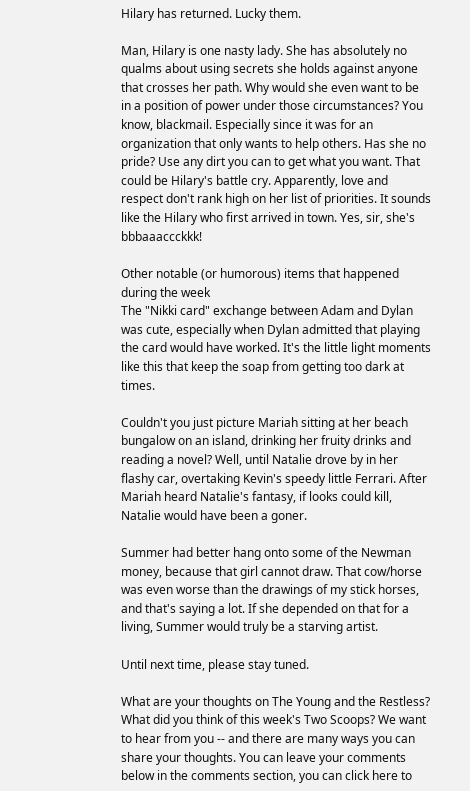Hilary has returned. Lucky them.

Man, Hilary is one nasty lady. She has absolutely no qualms about using secrets she holds against anyone that crosses her path. Why would she even want to be in a position of power under those circumstances? You know, blackmail. Especially since it was for an organization that only wants to help others. Has she no pride? Use any dirt you can to get what you want. That could be Hilary's battle cry. Apparently, love and respect don't rank high on her list of priorities. It sounds like the Hilary who first arrived in town. Yes, sir, she's bbbaaaccckkk!

Other notable (or humorous) items that happened during the week
The "Nikki card" exchange between Adam and Dylan was cute, especially when Dylan admitted that playing the card would have worked. It's the little light moments like this that keep the soap from getting too dark at times.

Couldn't you just picture Mariah sitting at her beach bungalow on an island, drinking her fruity drinks and reading a novel? Well, until Natalie drove by in her flashy car, overtaking Kevin's speedy little Ferrari. After Mariah heard Natalie's fantasy, if looks could kill, Natalie would have been a goner.

Summer had better hang onto some of the Newman money, because that girl cannot draw. That cow/horse was even worse than the drawings of my stick horses, and that's saying a lot. If she depended on that for a living, Summer would truly be a starving artist.

Until next time, please stay tuned.

What are your thoughts on The Young and the Restless? What did you think of this week's Two Scoops? We want to hear from you -- and there are many ways you can share your thoughts. You can leave your comments below in the comments section, you can click here to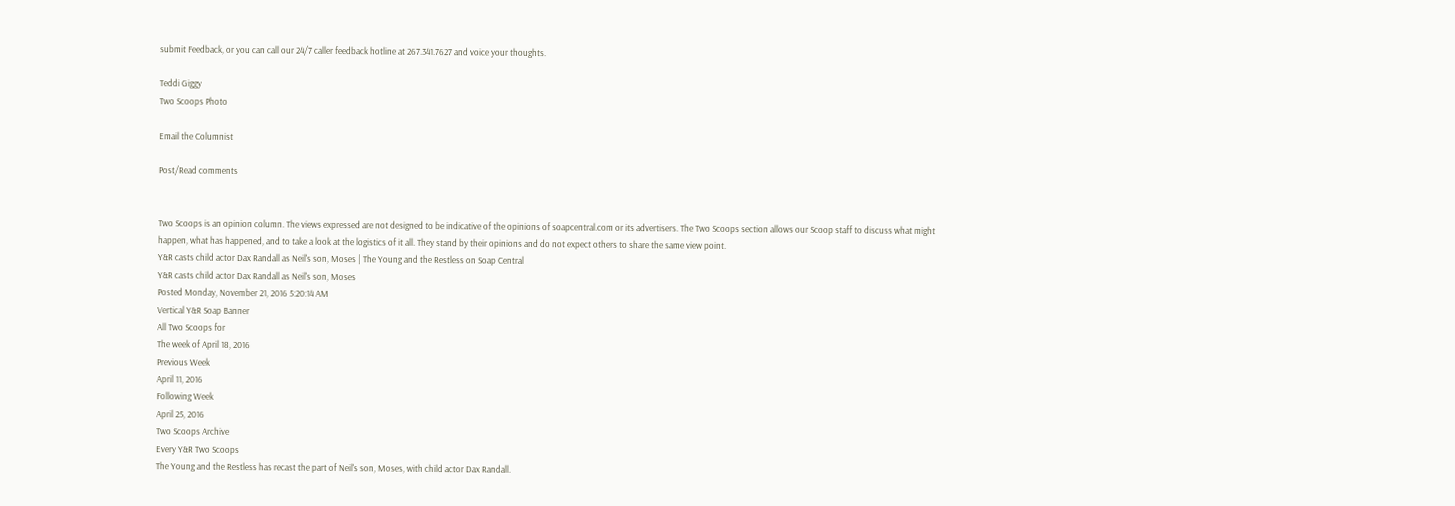submit Feedback, or you can call our 24/7 caller feedback hotline at 267.341.7627 and voice your thoughts.

Teddi Giggy
Two Scoops Photo

Email the Columnist

Post/Read comments


Two Scoops is an opinion column. The views expressed are not designed to be indicative of the opinions of soapcentral.com or its advertisers. The Two Scoops section allows our Scoop staff to discuss what might happen, what has happened, and to take a look at the logistics of it all. They stand by their opinions and do not expect others to share the same view point.
Y&R casts child actor Dax Randall as Neil's son, Moses | The Young and the Restless on Soap Central
Y&R casts child actor Dax Randall as Neil's son, Moses
Posted Monday, November 21, 2016 5:20:14 AM
Vertical Y&R Soap Banner
All Two Scoops for
The week of April 18, 2016
Previous Week
April 11, 2016
Following Week
April 25, 2016
Two Scoops Archive
Every Y&R Two Scoops
The Young and the Restless has recast the part of Neil's son, Moses, with child actor Dax Randall.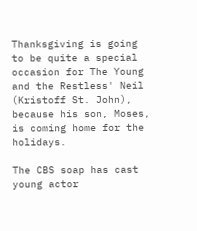Thanksgiving is going to be quite a special occasion for The Young and the Restless' Neil (Kristoff St. John), because his son, Moses, is coming home for the holidays.

The CBS soap has cast young actor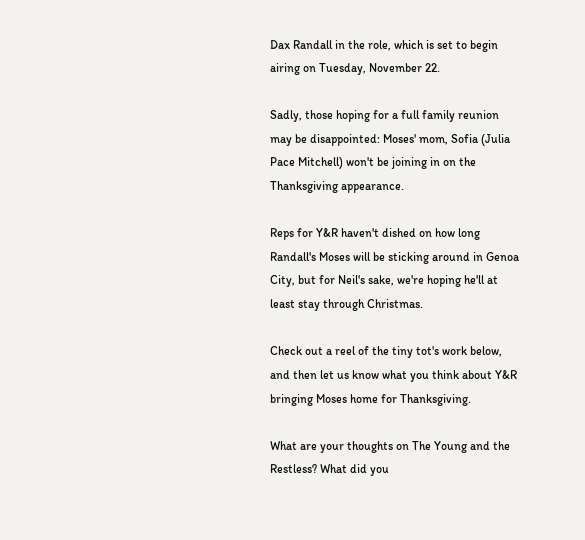Dax Randall in the role, which is set to begin airing on Tuesday, November 22.

Sadly, those hoping for a full family reunion may be disappointed: Moses' mom, Sofia (Julia Pace Mitchell) won't be joining in on the Thanksgiving appearance.

Reps for Y&R haven't dished on how long Randall's Moses will be sticking around in Genoa City, but for Neil's sake, we're hoping he'll at least stay through Christmas.

Check out a reel of the tiny tot's work below, and then let us know what you think about Y&R bringing Moses home for Thanksgiving.

What are your thoughts on The Young and the Restless? What did you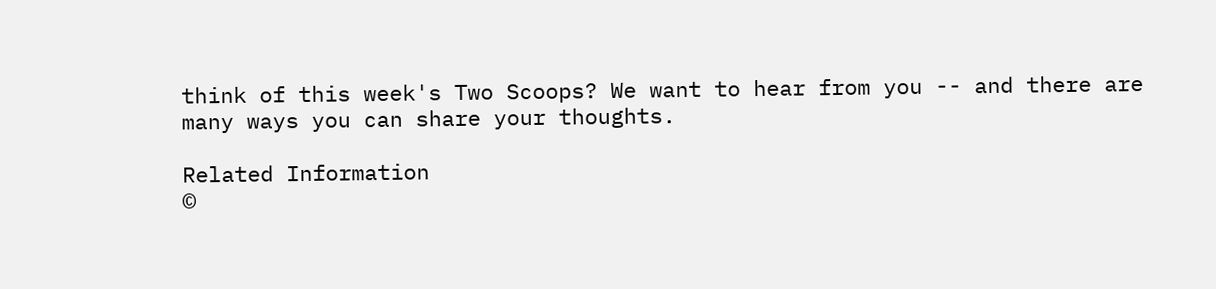think of this week's Two Scoops? We want to hear from you -- and there are many ways you can share your thoughts.

Related Information
©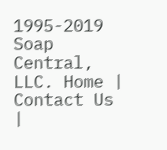1995-2019 Soap Central, LLC. Home | Contact Us |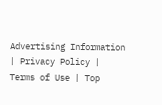Advertising Information | Privacy Policy | Terms of Use | Top